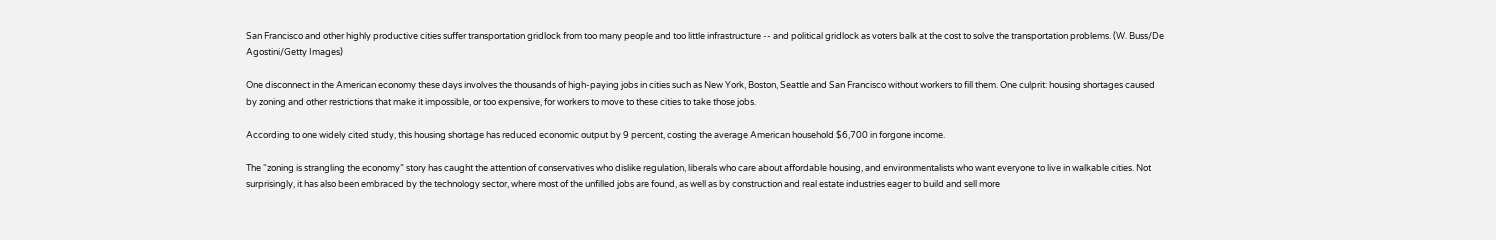San Francisco and other highly productive cities suffer transportation gridlock from too many people and too little infrastructure -- and political gridlock as voters balk at the cost to solve the transportation problems. (W. Buss/De Agostini/Getty Images)

One disconnect in the American economy these days involves the thousands of high-paying jobs in cities such as New York, Boston, Seattle and San Francisco without workers to fill them. One culprit: housing shortages caused by zoning and other restrictions that make it impossible, or too expensive, for workers to move to these cities to take those jobs.

According to one widely cited study, this housing shortage has reduced economic output by 9 percent, costing the average American household $6,700 in forgone income.

The “zoning is strangling the economy” story has caught the attention of conservatives who dislike regulation, liberals who care about affordable housing, and environmentalists who want everyone to live in walkable cities. Not surprisingly, it has also been embraced by the technology sector, where most of the unfilled jobs are found, as well as by construction and real estate industries eager to build and sell more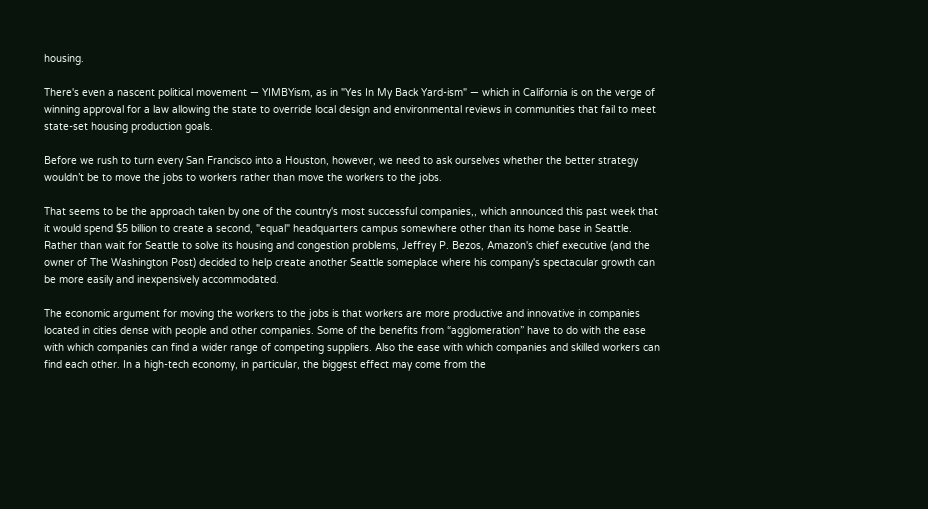housing.

There's even a nascent political movement — YIMBYism, as in "Yes In My Back Yard-ism" — which in California is on the verge of winning approval for a law allowing the state to override local design and environmental reviews in communities that fail to meet state-set housing production goals.

Before we rush to turn every San Francisco into a Houston, however, we need to ask ourselves whether the better strategy wouldn’t be to move the jobs to workers rather than move the workers to the jobs.

That seems to be the approach taken by one of the country's most successful companies,, which announced this past week that it would spend $5 billion to create a second, "equal" headquarters campus somewhere other than its home base in Seattle. Rather than wait for Seattle to solve its housing and congestion problems, Jeffrey P. Bezos, Amazon's chief executive (and the owner of The Washington Post) decided to help create another Seattle someplace where his company's spectacular growth can be more easily and inexpensively accommodated.

The economic argument for moving the workers to the jobs is that workers are more productive and innovative in companies located in cities dense with people and other companies. Some of the benefits from “agglomeration” have to do with the ease with which companies can find a wider range of competing suppliers. Also the ease with which companies and skilled workers can find each other. In a high-tech economy, in particular, the biggest effect may come from the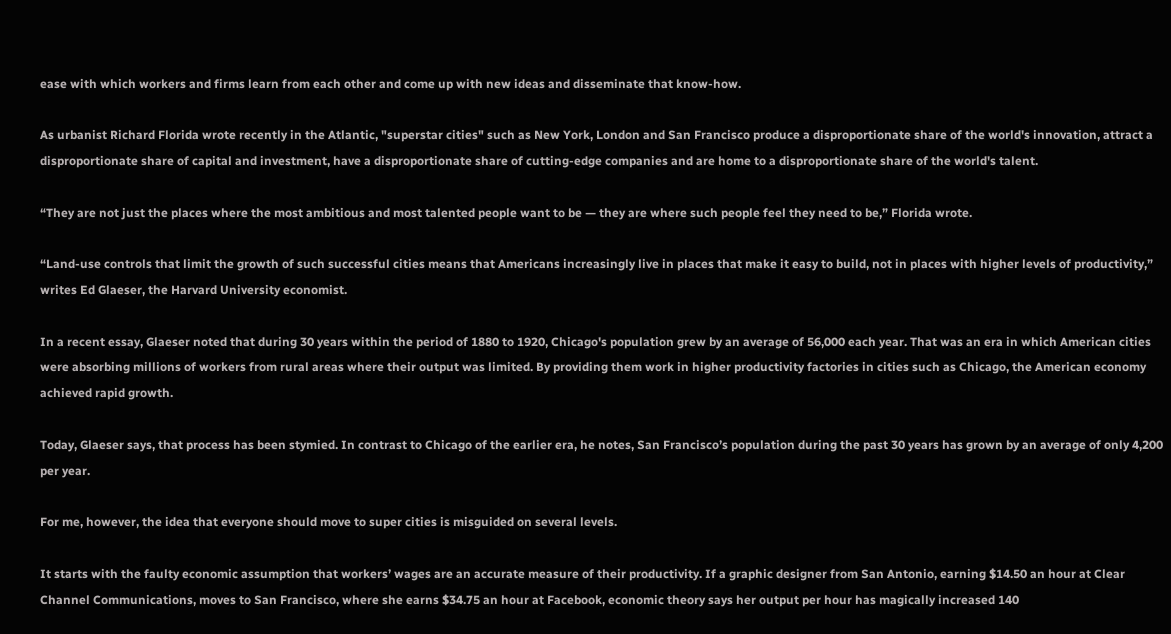ease with which workers and firms learn from each other and come up with new ideas and disseminate that know-how.

As urbanist Richard Florida wrote recently in the Atlantic, "superstar cities" such as New York, London and San Francisco produce a disproportionate share of the world's innovation, attract a disproportionate share of capital and investment, have a disproportionate share of cutting-edge companies and are home to a disproportionate share of the world's talent.

“They are not just the places where the most ambitious and most talented people want to be — they are where such people feel they need to be,” Florida wrote.

“Land-use controls that limit the growth of such successful cities means that Americans increasingly live in places that make it easy to build, not in places with higher levels of productivity,” writes Ed Glaeser, the Harvard University economist.

In a recent essay, Glaeser noted that during 30 years within the period of 1880 to 1920, Chicago's population grew by an average of 56,000 each year. That was an era in which American cities were absorbing millions of workers from rural areas where their output was limited. By providing them work in higher productivity factories in cities such as Chicago, the American economy achieved rapid growth.

Today, Glaeser says, that process has been stymied. In contrast to Chicago of the earlier era, he notes, San Francisco’s population during the past 30 years has grown by an average of only 4,200 per year.

For me, however, the idea that everyone should move to super cities is misguided on several levels.

It starts with the faulty economic assumption that workers’ wages are an accurate measure of their productivity. If a graphic designer from San Antonio, earning $14.50 an hour at Clear Channel Communications, moves to San Francisco, where she earns $34.75 an hour at Facebook, economic theory says her output per hour has magically increased 140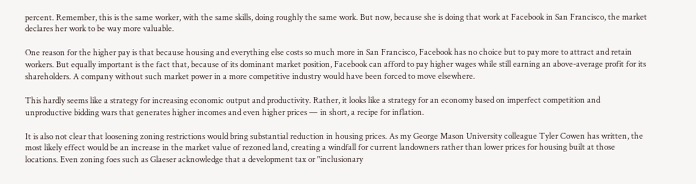percent. Remember, this is the same worker, with the same skills, doing roughly the same work. But now, because she is doing that work at Facebook in San Francisco, the market declares her work to be way more valuable.

One reason for the higher pay is that because housing and everything else costs so much more in San Francisco, Facebook has no choice but to pay more to attract and retain workers. But equally important is the fact that, because of its dominant market position, Facebook can afford to pay higher wages while still earning an above-average profit for its shareholders. A company without such market power in a more competitive industry would have been forced to move elsewhere.

This hardly seems like a strategy for increasing economic output and productivity. Rather, it looks like a strategy for an economy based on imperfect competition and unproductive bidding wars that generates higher incomes and even higher prices — in short, a recipe for inflation.

It is also not clear that loosening zoning restrictions would bring substantial reduction in housing prices. As my George Mason University colleague Tyler Cowen has written, the most likely effect would be an increase in the market value of rezoned land, creating a windfall for current landowners rather than lower prices for housing built at those locations. Even zoning foes such as Glaeser acknowledge that a development tax or "inclusionary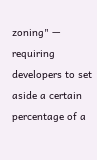zoning" — requiring developers to set aside a certain percentage of a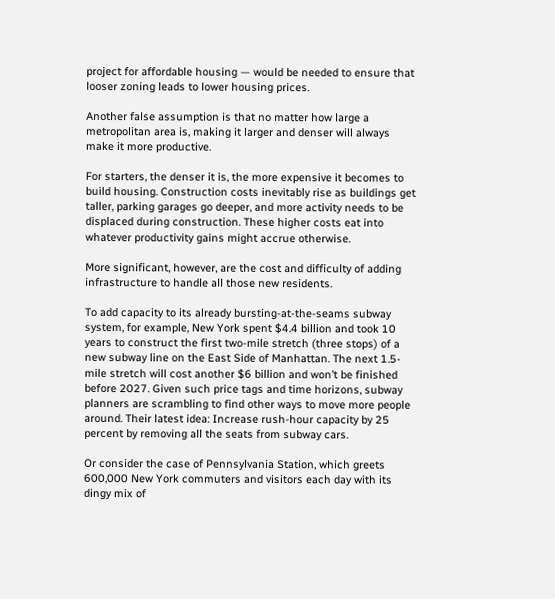project for affordable housing — would be needed to ensure that looser zoning leads to lower housing prices.

Another false assumption is that no matter how large a metropolitan area is, making it larger and denser will always make it more productive.

For starters, the denser it is, the more expensive it becomes to build housing. Construction costs inevitably rise as buildings get taller, parking garages go deeper, and more activity needs to be displaced during construction. These higher costs eat into whatever productivity gains might accrue otherwise.

More significant, however, are the cost and difficulty of adding infrastructure to handle all those new residents.

To add capacity to its already bursting-at-the-seams subway system, for example, New York spent $4.4 billion and took 10 years to construct the first two-mile stretch (three stops) of a new subway line on the East Side of Manhattan. The next 1.5-mile stretch will cost another $6 billion and won’t be finished before 2027. Given such price tags and time horizons, subway planners are scrambling to find other ways to move more people around. Their latest idea: Increase rush-hour capacity by 25 percent by removing all the seats from subway cars.

Or consider the case of Pennsylvania Station, which greets 600,000 New York commuters and visitors each day with its dingy mix of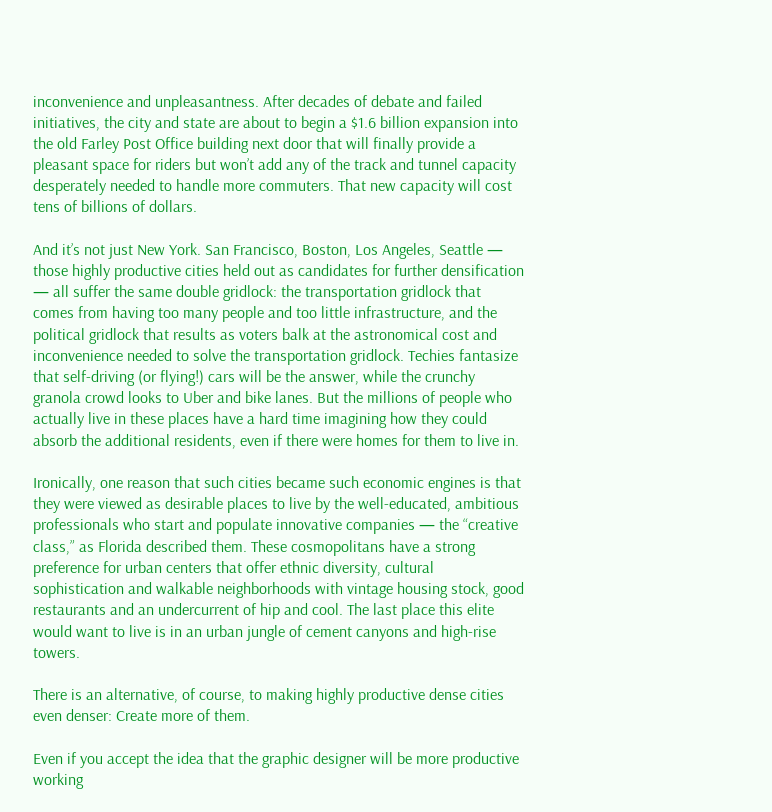inconvenience and unpleasantness. After decades of debate and failed initiatives, the city and state are about to begin a $1.6 billion expansion into the old Farley Post Office building next door that will finally provide a pleasant space for riders but won’t add any of the track and tunnel capacity desperately needed to handle more commuters. That new capacity will cost tens of billions of dollars.

And it’s not just New York. San Francisco, Boston, Los Angeles, Seattle — those highly productive cities held out as candidates for further densification — all suffer the same double gridlock: the transportation gridlock that comes from having too many people and too little infrastructure, and the political gridlock that results as voters balk at the astronomical cost and inconvenience needed to solve the transportation gridlock. Techies fantasize that self-driving (or flying!) cars will be the answer, while the crunchy granola crowd looks to Uber and bike lanes. But the millions of people who actually live in these places have a hard time imagining how they could absorb the additional residents, even if there were homes for them to live in.

Ironically, one reason that such cities became such economic engines is that they were viewed as desirable places to live by the well-educated, ambitious professionals who start and populate innovative companies — the “creative class,” as Florida described them. These cosmopolitans have a strong preference for urban centers that offer ethnic diversity, cultural sophistication and walkable neighborhoods with vintage housing stock, good restaurants and an undercurrent of hip and cool. The last place this elite would want to live is in an urban jungle of cement canyons and high-rise towers.

There is an alternative, of course, to making highly productive dense cities even denser: Create more of them.

Even if you accept the idea that the graphic designer will be more productive working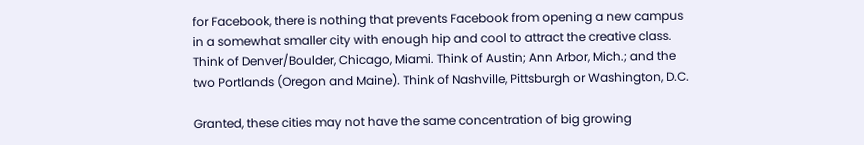for Facebook, there is nothing that prevents Facebook from opening a new campus in a somewhat smaller city with enough hip and cool to attract the creative class. Think of Denver/Boulder, Chicago, Miami. Think of Austin; Ann Arbor, Mich.; and the two Portlands (Oregon and Maine). Think of Nashville, Pittsburgh or Washington, D.C.

Granted, these cities may not have the same concentration of big growing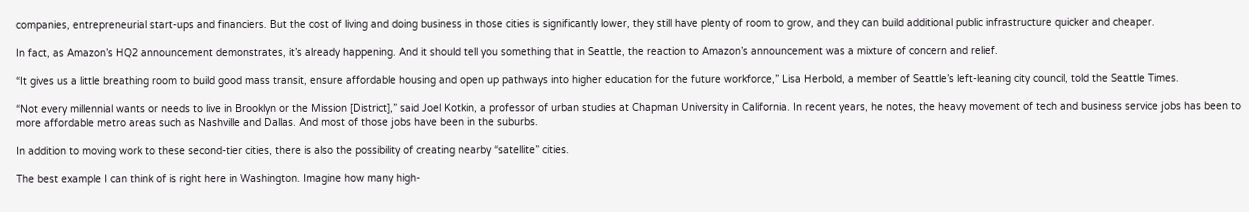companies, entrepreneurial start-ups and financiers. But the cost of living and doing business in those cities is significantly lower, they still have plenty of room to grow, and they can build additional public infrastructure quicker and cheaper.

In fact, as Amazon’s HQ2 announcement demonstrates, it’s already happening. And it should tell you something that in Seattle, the reaction to Amazon’s announcement was a mixture of concern and relief.

“It gives us a little breathing room to build good mass transit, ensure affordable housing and open up pathways into higher education for the future workforce,” Lisa Herbold, a member of Seattle’s left-leaning city council, told the Seattle Times.

“Not every millennial wants or needs to live in Brooklyn or the Mission [District],” said Joel Kotkin, a professor of urban studies at Chapman University in California. In recent years, he notes, the heavy movement of tech and business service jobs has been to more affordable metro areas such as Nashville and Dallas. And most of those jobs have been in the suburbs.

In addition to moving work to these second-tier cities, there is also the possibility of creating nearby “satellite” cities.

The best example I can think of is right here in Washington. Imagine how many high-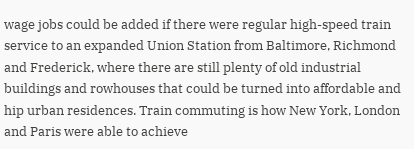wage jobs could be added if there were regular high-speed train service to an expanded Union Station from Baltimore, Richmond and Frederick, where there are still plenty of old industrial buildings and rowhouses that could be turned into affordable and hip urban residences. Train commuting is how New York, London and Paris were able to achieve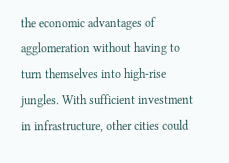the economic advantages of agglomeration without having to turn themselves into high-rise jungles. With sufficient investment in infrastructure, other cities could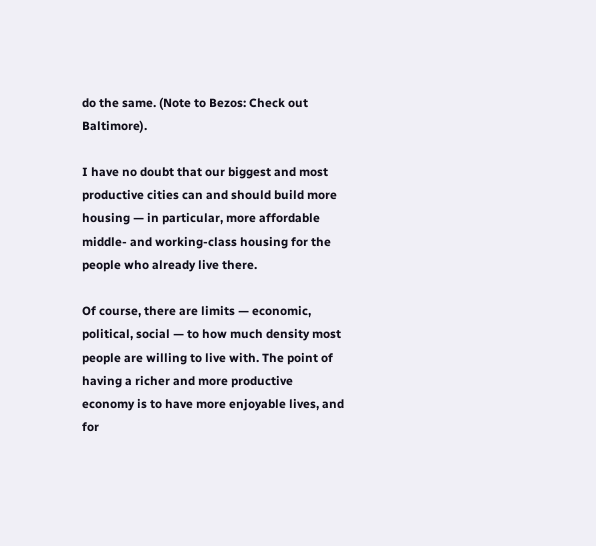do the same. (Note to Bezos: Check out Baltimore).

I have no doubt that our biggest and most productive cities can and should build more housing — in particular, more affordable middle- and working-class housing for the people who already live there.

Of course, there are limits — economic, political, social — to how much density most people are willing to live with. The point of having a richer and more productive economy is to have more enjoyable lives, and for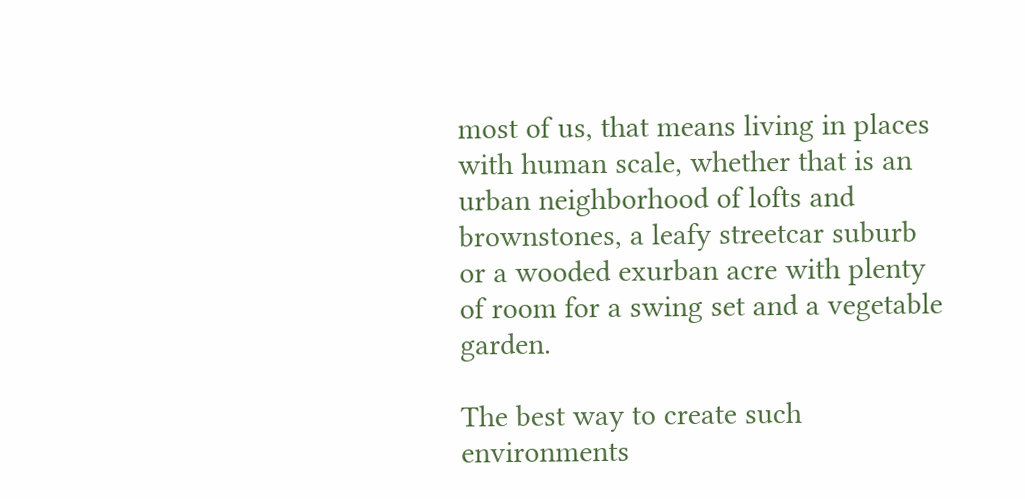most of us, that means living in places with human scale, whether that is an urban neighborhood of lofts and brownstones, a leafy streetcar suburb or a wooded exurban acre with plenty of room for a swing set and a vegetable garden.

The best way to create such environments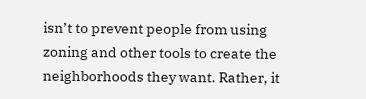isn’t to prevent people from using zoning and other tools to create the neighborhoods they want. Rather, it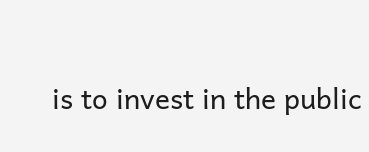is to invest in the public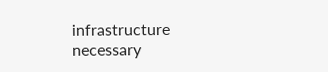infrastructure necessary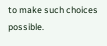to make such choices possible.